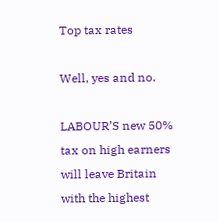Top tax rates

Well, yes and no.

LABOUR’S new 50% tax on high earners will leave Britain with the highest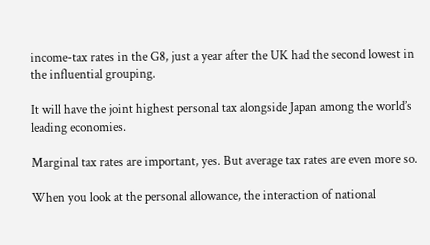income-tax rates in the G8, just a year after the UK had the second lowest in the influential grouping.

It will have the joint highest personal tax alongside Japan among the world’s leading economies.

Marginal tax rates are important, yes. But average tax rates are even more so.

When you look at the personal allowance, the interaction of national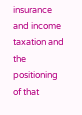insurance and income taxation and the positioning of that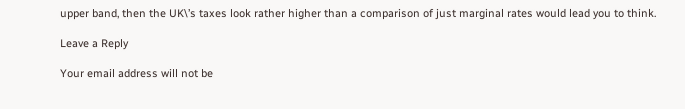upper band, then the UK\’s taxes look rather higher than a comparison of just marginal rates would lead you to think.

Leave a Reply

Your email address will not be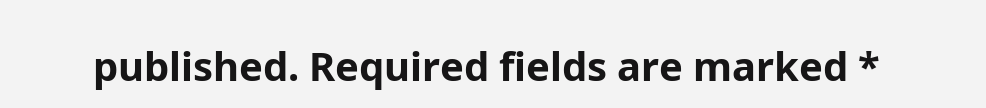published. Required fields are marked *